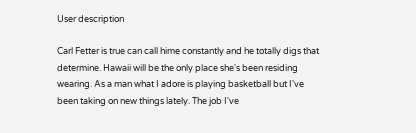User description

Carl Fetter is true can call hime constantly and he totally digs that determine. Hawaii will be the only place she's been residing wearing. As a man what I adore is playing basketball but I've been taking on new things lately. The job I've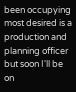been occupying most desired is a production and planning officer but soon I'll be on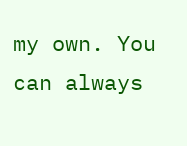my own. You can always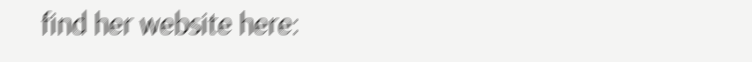find her website here: